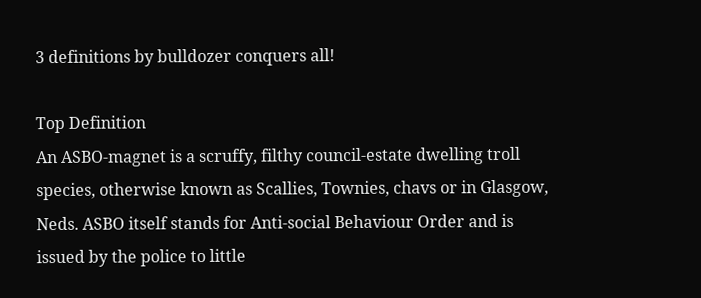3 definitions by bulldozer conquers all!

Top Definition
An ASBO-magnet is a scruffy, filthy council-estate dwelling troll species, otherwise known as Scallies, Townies, chavs or in Glasgow, Neds. ASBO itself stands for Anti-social Behaviour Order and is issued by the police to little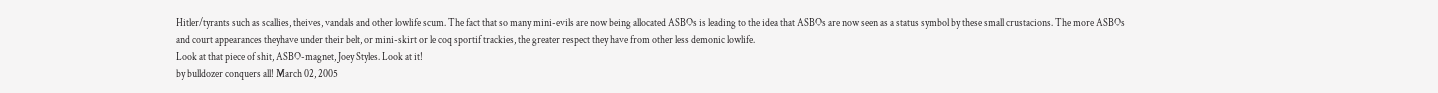Hitler/tyrants such as scallies, theives, vandals and other lowlife scum. The fact that so many mini-evils are now being allocated ASBOs is leading to the idea that ASBOs are now seen as a status symbol by these small crustacions. The more ASBOs and court appearances theyhave under their belt, or mini-skirt or le coq sportif trackies, the greater respect they have from other less demonic lowlife.
Look at that piece of shit, ASBO-magnet, Joey Styles. Look at it!
by bulldozer conquers all! March 02, 2005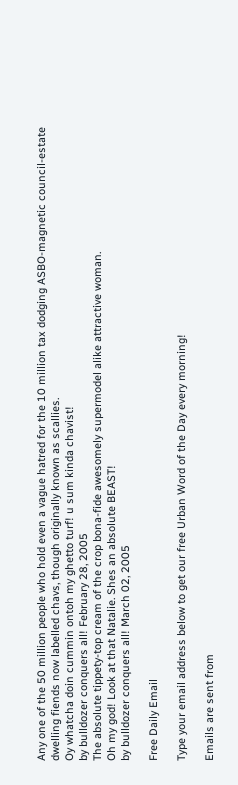Any one of the 50 million people who hold even a vague hatred for the 10 million tax dodging ASBO-magnetic council-estate dwelling fiends now labelled chavs, though originally known as scallies.
Oy whatcha doin cummin ontoh my ghetto turf! u sum kinda chavist!
by bulldozer conquers all! February 28, 2005
The absolute tippety-top cream of the crop bona-fide awesomely supermodel alike attractive woman.
Oh my god! Look at that Natalie. Shes an absolute BEAST!
by bulldozer conquers all! March 02, 2005

Free Daily Email

Type your email address below to get our free Urban Word of the Day every morning!

Emails are sent from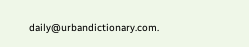daily@urbandictionary.com.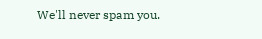We'll never spam you.